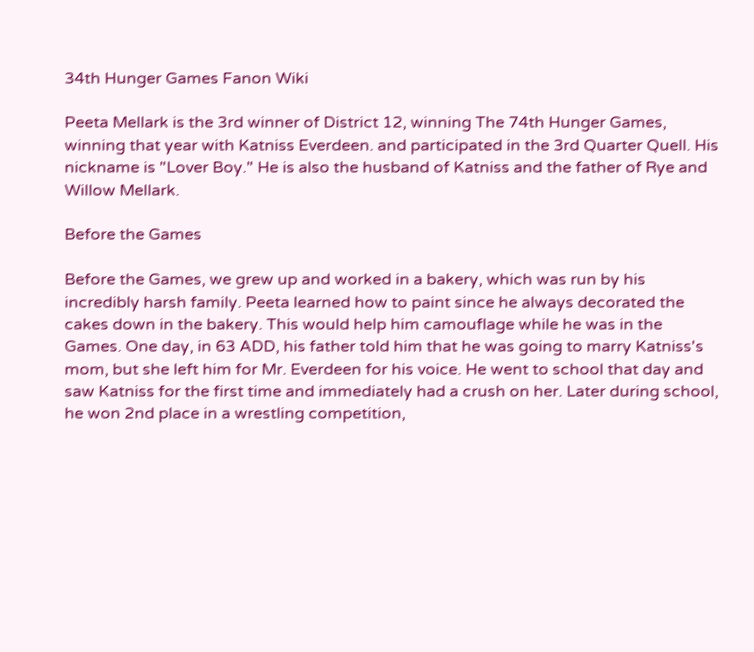34th Hunger Games Fanon Wiki

Peeta Mellark is the 3rd winner of District 12, winning The 74th Hunger Games, winning that year with Katniss Everdeen. and participated in the 3rd Quarter Quell. His nickname is "Lover Boy." He is also the husband of Katniss and the father of Rye and Willow Mellark.

Before the Games

Before the Games, we grew up and worked in a bakery, which was run by his incredibly harsh family. Peeta learned how to paint since he always decorated the cakes down in the bakery. This would help him camouflage while he was in the Games. One day, in 63 ADD, his father told him that he was going to marry Katniss's mom, but she left him for Mr. Everdeen for his voice. He went to school that day and saw Katniss for the first time and immediately had a crush on her. Later during school, he won 2nd place in a wrestling competition,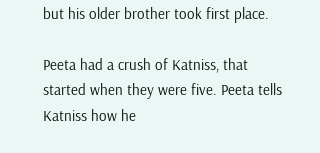but his older brother took first place.

Peeta had a crush of Katniss, that started when they were five. Peeta tells Katniss how he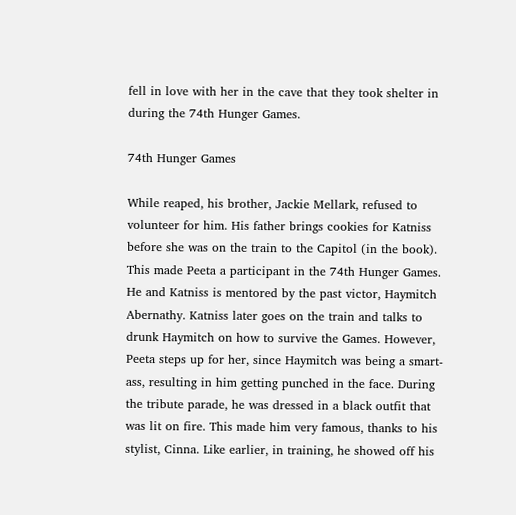fell in love with her in the cave that they took shelter in during the 74th Hunger Games.

74th Hunger Games

While reaped, his brother, Jackie Mellark, refused to volunteer for him. His father brings cookies for Katniss before she was on the train to the Capitol (in the book). This made Peeta a participant in the 74th Hunger Games. He and Katniss is mentored by the past victor, Haymitch Abernathy. Katniss later goes on the train and talks to drunk Haymitch on how to survive the Games. However, Peeta steps up for her, since Haymitch was being a smart-ass, resulting in him getting punched in the face. During the tribute parade, he was dressed in a black outfit that was lit on fire. This made him very famous, thanks to his stylist, Cinna. Like earlier, in training, he showed off his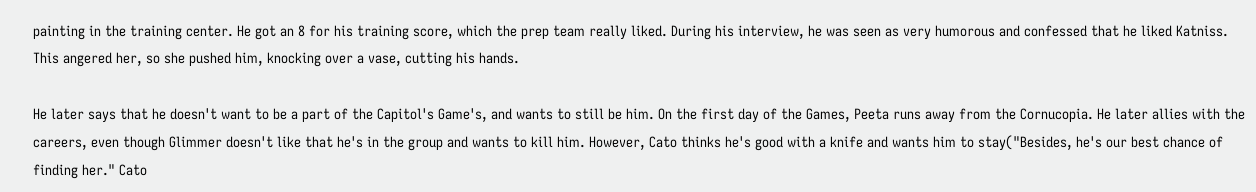painting in the training center. He got an 8 for his training score, which the prep team really liked. During his interview, he was seen as very humorous and confessed that he liked Katniss. This angered her, so she pushed him, knocking over a vase, cutting his hands.

He later says that he doesn't want to be a part of the Capitol's Game's, and wants to still be him. On the first day of the Games, Peeta runs away from the Cornucopia. He later allies with the careers, even though Glimmer doesn't like that he's in the group and wants to kill him. However, Cato thinks he's good with a knife and wants him to stay("Besides, he's our best chance of finding her." Cato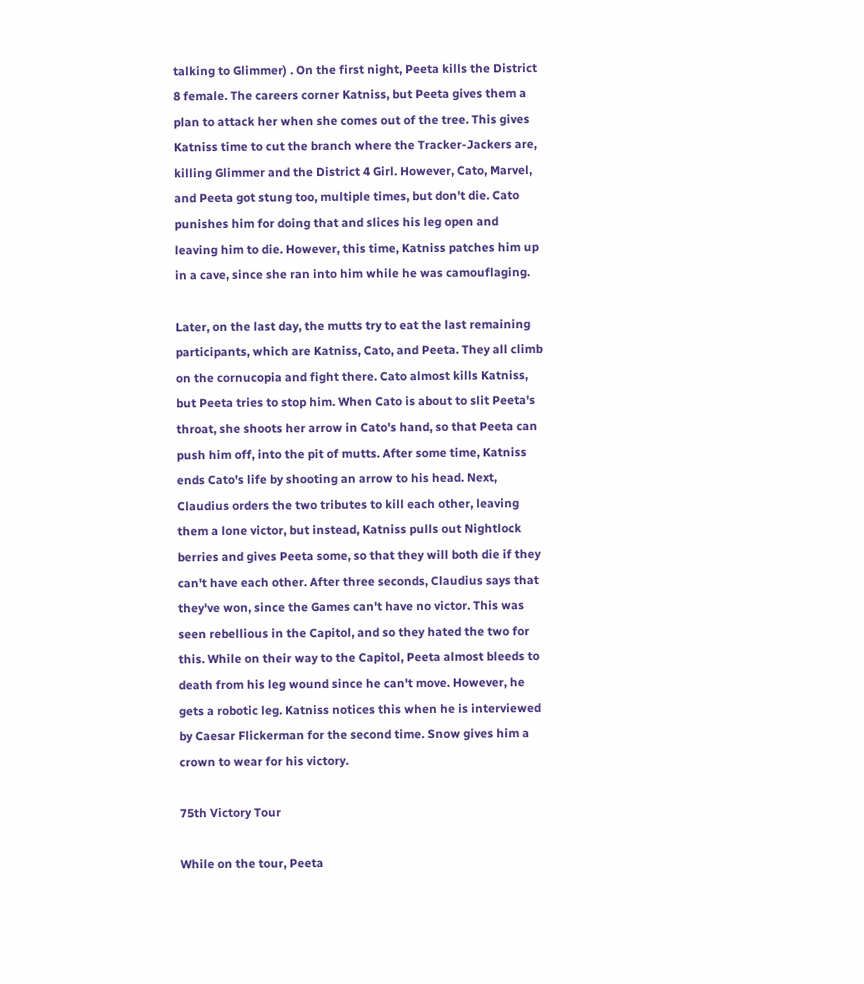talking to Glimmer) . On the first night, Peeta kills the District 8 female. The careers corner Katniss, but Peeta gives them a plan to attack her when she comes out of the tree. This gives Katniss time to cut the branch where the Tracker-Jackers are, killing Glimmer and the District 4 Girl. However, Cato, Marvel, and Peeta got stung too, multiple times, but don't die. Cato punishes him for doing that and slices his leg open and leaving him to die. However, this time, Katniss patches him up in a cave, since she ran into him while he was camouflaging.

Later, on the last day, the mutts try to eat the last remaining participants, which are Katniss, Cato, and Peeta. They all climb on the cornucopia and fight there. Cato almost kills Katniss, but Peeta tries to stop him. When Cato is about to slit Peeta's throat, she shoots her arrow in Cato's hand, so that Peeta can push him off, into the pit of mutts. After some time, Katniss ends Cato's life by shooting an arrow to his head. Next, Claudius orders the two tributes to kill each other, leaving them a lone victor, but instead, Katniss pulls out Nightlock berries and gives Peeta some, so that they will both die if they can't have each other. After three seconds, Claudius says that they've won, since the Games can't have no victor. This was seen rebellious in the Capitol, and so they hated the two for this. While on their way to the Capitol, Peeta almost bleeds to death from his leg wound since he can't move. However, he gets a robotic leg. Katniss notices this when he is interviewed by Caesar Flickerman for the second time. Snow gives him a crown to wear for his victory.

75th Victory Tour

While on the tour, Peeta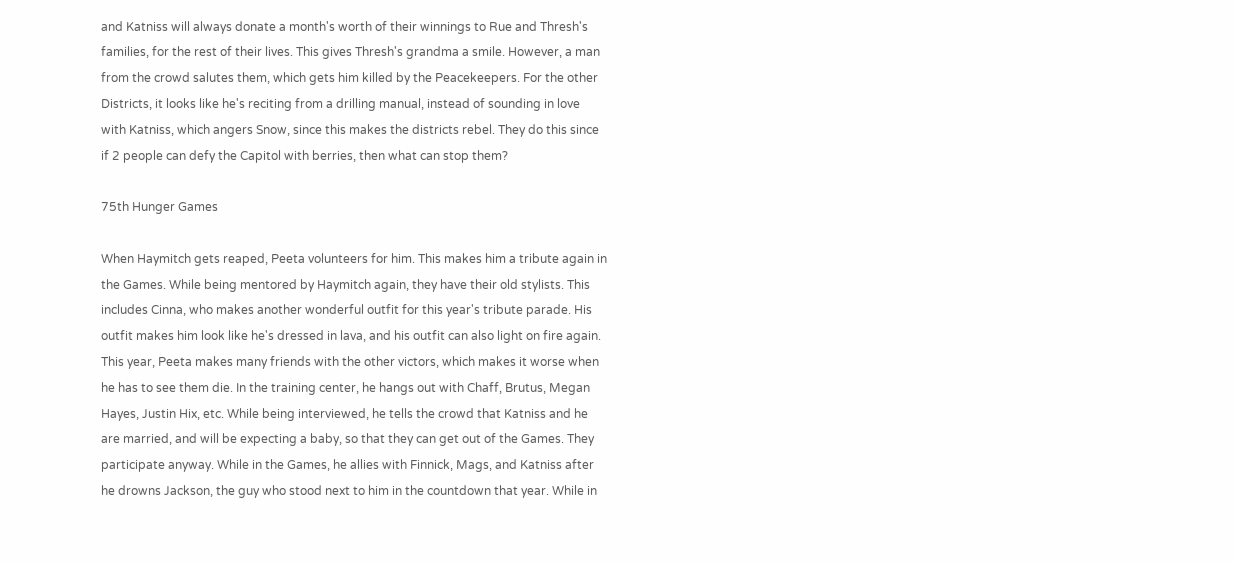and Katniss will always donate a month's worth of their winnings to Rue and Thresh's families, for the rest of their lives. This gives Thresh's grandma a smile. However, a man from the crowd salutes them, which gets him killed by the Peacekeepers. For the other Districts, it looks like he's reciting from a drilling manual, instead of sounding in love with Katniss, which angers Snow, since this makes the districts rebel. They do this since if 2 people can defy the Capitol with berries, then what can stop them?

75th Hunger Games

When Haymitch gets reaped, Peeta volunteers for him. This makes him a tribute again in the Games. While being mentored by Haymitch again, they have their old stylists. This includes Cinna, who makes another wonderful outfit for this year's tribute parade. His outfit makes him look like he's dressed in lava, and his outfit can also light on fire again. This year, Peeta makes many friends with the other victors, which makes it worse when he has to see them die. In the training center, he hangs out with Chaff, Brutus, Megan Hayes, Justin Hix, etc. While being interviewed, he tells the crowd that Katniss and he are married, and will be expecting a baby, so that they can get out of the Games. They participate anyway. While in the Games, he allies with Finnick, Mags, and Katniss after he drowns Jackson, the guy who stood next to him in the countdown that year. While in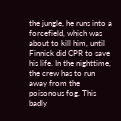the jungle, he runs into a forcefield, which was about to kill him, until Finnick did CPR to save his life. In the nighttime, the crew has to run away from the poisonous fog. This badly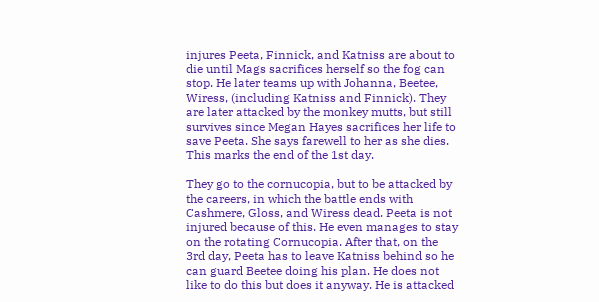injures Peeta, Finnick, and Katniss are about to die until Mags sacrifices herself so the fog can stop. He later teams up with Johanna, Beetee, Wiress, (including Katniss and Finnick). They are later attacked by the monkey mutts, but still survives since Megan Hayes sacrifices her life to save Peeta. She says farewell to her as she dies. This marks the end of the 1st day.

They go to the cornucopia, but to be attacked by the careers, in which the battle ends with Cashmere, Gloss, and Wiress dead. Peeta is not injured because of this. He even manages to stay on the rotating Cornucopia. After that, on the 3rd day, Peeta has to leave Katniss behind so he can guard Beetee doing his plan. He does not like to do this but does it anyway. He is attacked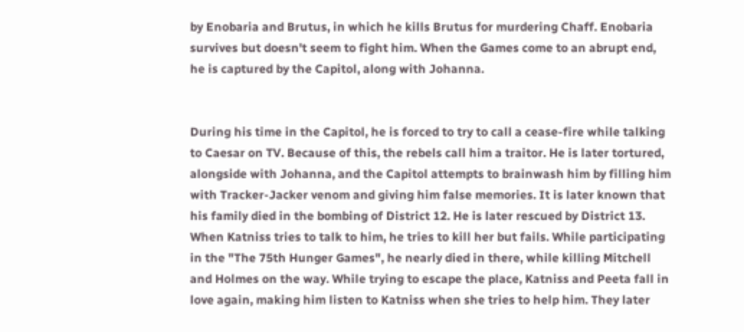by Enobaria and Brutus, in which he kills Brutus for murdering Chaff. Enobaria survives but doesn't seem to fight him. When the Games come to an abrupt end, he is captured by the Capitol, along with Johanna.


During his time in the Capitol, he is forced to try to call a cease-fire while talking to Caesar on TV. Because of this, the rebels call him a traitor. He is later tortured, alongside with Johanna, and the Capitol attempts to brainwash him by filling him with Tracker-Jacker venom and giving him false memories. It is later known that his family died in the bombing of District 12. He is later rescued by District 13. When Katniss tries to talk to him, he tries to kill her but fails. While participating in the "The 75th Hunger Games", he nearly died in there, while killing Mitchell and Holmes on the way. While trying to escape the place, Katniss and Peeta fall in love again, making him listen to Katniss when she tries to help him. They later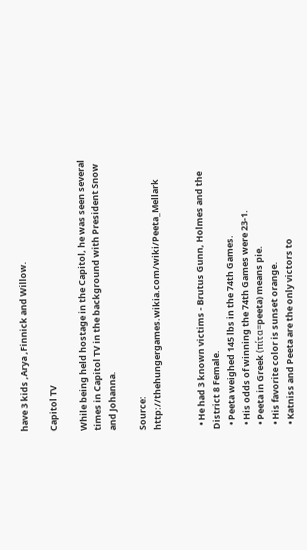have 3 kids ,Arya ,Finnick and Willow.

Capitol TV

While being held hostage in the Capitol, he was seen several times in Capitol TV in the background with President Snow and Johanna.

Source: http://thehungergames.wikia.com/wiki/Peeta_Mellark


  • He had 3 known victims - Brutus Gunn, Holmes and the District 8 Female.
  • Peeta weighed 145 lbs in the 74th Games.
  • His odds of winning the 74th Games were 23-1.
  • Peeta in Greek (πίτα=peeta) means pie.
  • His favorite color is sunset orange.
  • Katniss and Peeta are the only victors to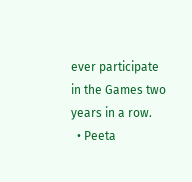ever participate in the Games two years in a row.
  • Peeta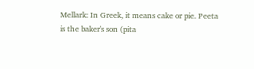Mellark: In Greek, it means cake or pie. Peeta is the baker's son (pita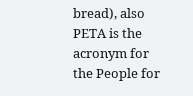bread), also PETA is the acronym for the People for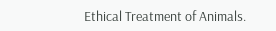Ethical Treatment of Animals.